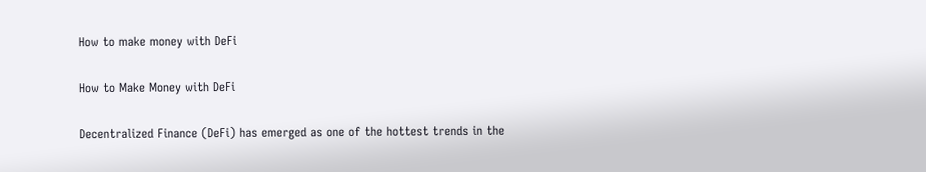How to make money with DeFi

How to Make Money with DeFi

Decentralized Finance (DeFi) has emerged as one of the hottest trends in the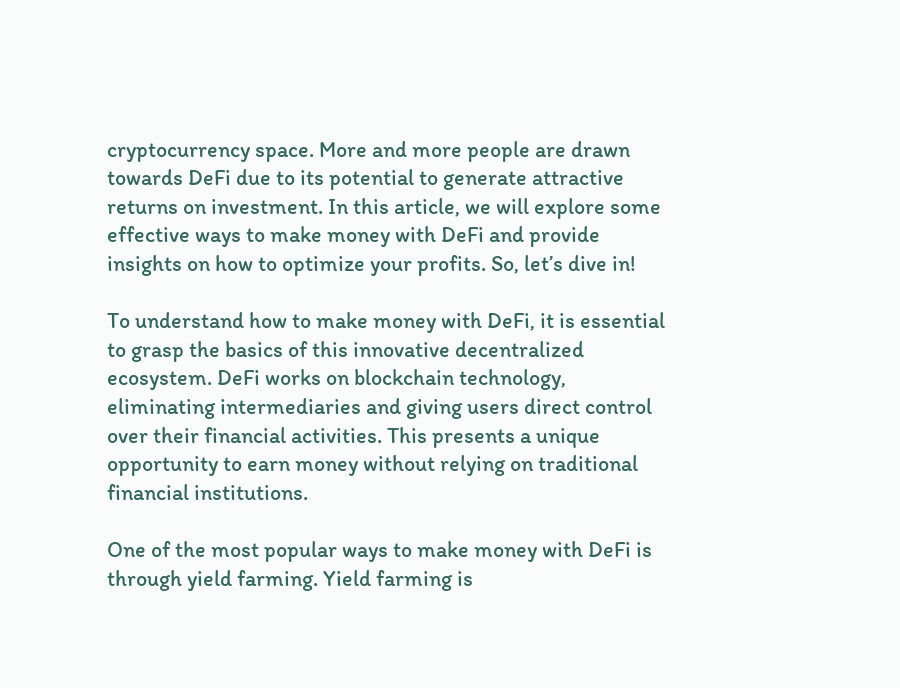cryptocurrency space. More and more people are drawn towards DeFi due to its potential to generate attractive returns on investment. In this article, we will explore some effective ways to make money with DeFi and provide insights on how to optimize your profits. So, let’s dive in!

To understand how to make money with DeFi, it is essential to grasp the basics of this innovative decentralized ecosystem. DeFi works on blockchain technology, eliminating intermediaries and giving users direct control over their financial activities. This presents a unique opportunity to earn money without relying on traditional financial institutions.

One of the most popular ways to make money with DeFi is through yield farming. Yield farming is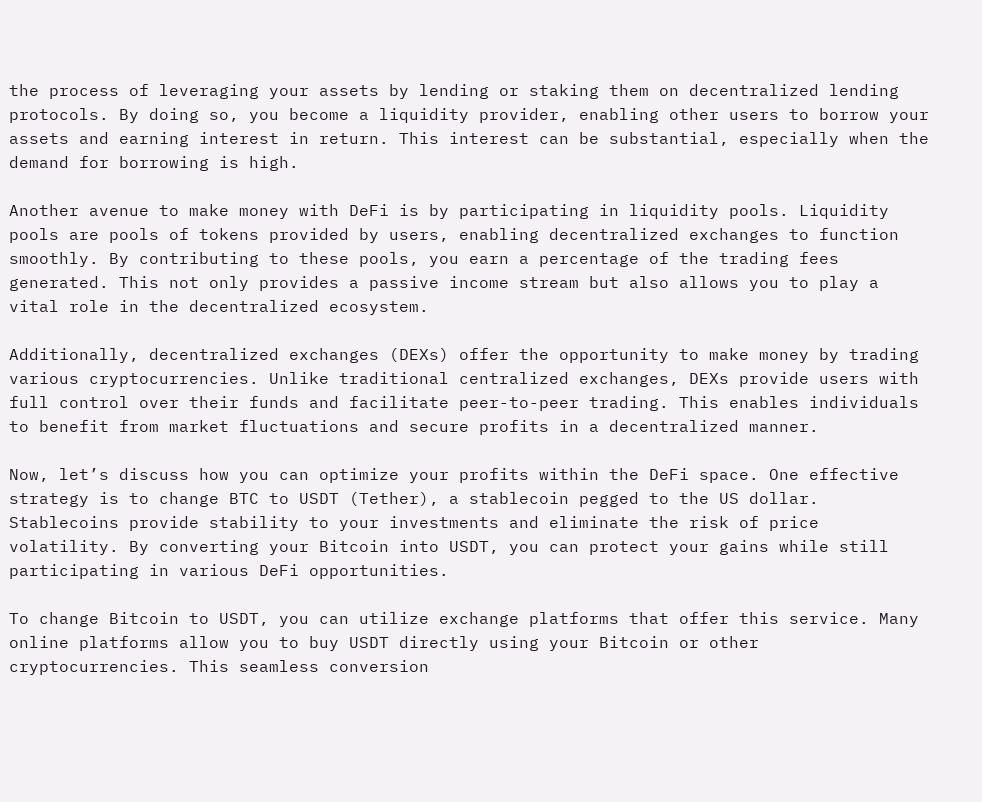the process of leveraging your assets by lending or staking them on decentralized lending protocols. By doing so, you become a liquidity provider, enabling other users to borrow your assets and earning interest in return. This interest can be substantial, especially when the demand for borrowing is high.

Another avenue to make money with DeFi is by participating in liquidity pools. Liquidity pools are pools of tokens provided by users, enabling decentralized exchanges to function smoothly. By contributing to these pools, you earn a percentage of the trading fees generated. This not only provides a passive income stream but also allows you to play a vital role in the decentralized ecosystem.

Additionally, decentralized exchanges (DEXs) offer the opportunity to make money by trading various cryptocurrencies. Unlike traditional centralized exchanges, DEXs provide users with full control over their funds and facilitate peer-to-peer trading. This enables individuals to benefit from market fluctuations and secure profits in a decentralized manner.

Now, let’s discuss how you can optimize your profits within the DeFi space. One effective strategy is to change BTC to USDT (Tether), a stablecoin pegged to the US dollar. Stablecoins provide stability to your investments and eliminate the risk of price volatility. By converting your Bitcoin into USDT, you can protect your gains while still participating in various DeFi opportunities.

To change Bitcoin to USDT, you can utilize exchange platforms that offer this service. Many online platforms allow you to buy USDT directly using your Bitcoin or other cryptocurrencies. This seamless conversion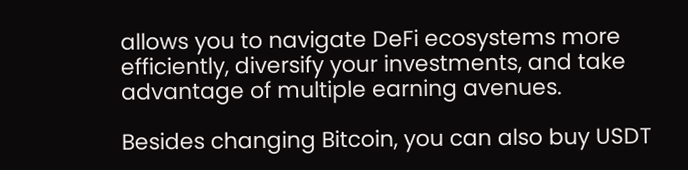allows you to navigate DeFi ecosystems more efficiently, diversify your investments, and take advantage of multiple earning avenues.

Besides changing Bitcoin, you can also buy USDT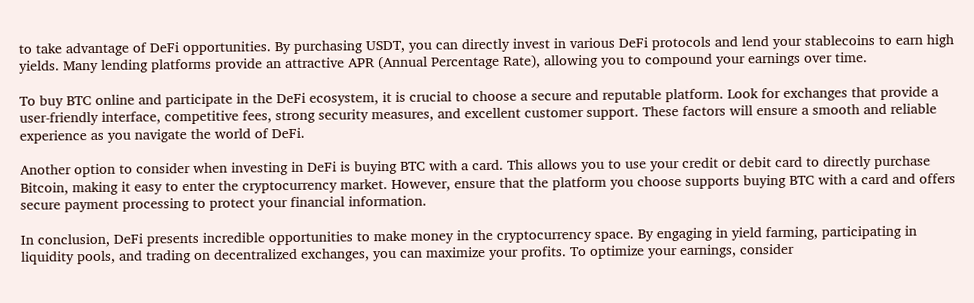to take advantage of DeFi opportunities. By purchasing USDT, you can directly invest in various DeFi protocols and lend your stablecoins to earn high yields. Many lending platforms provide an attractive APR (Annual Percentage Rate), allowing you to compound your earnings over time.

To buy BTC online and participate in the DeFi ecosystem, it is crucial to choose a secure and reputable platform. Look for exchanges that provide a user-friendly interface, competitive fees, strong security measures, and excellent customer support. These factors will ensure a smooth and reliable experience as you navigate the world of DeFi.

Another option to consider when investing in DeFi is buying BTC with a card. This allows you to use your credit or debit card to directly purchase Bitcoin, making it easy to enter the cryptocurrency market. However, ensure that the platform you choose supports buying BTC with a card and offers secure payment processing to protect your financial information.

In conclusion, DeFi presents incredible opportunities to make money in the cryptocurrency space. By engaging in yield farming, participating in liquidity pools, and trading on decentralized exchanges, you can maximize your profits. To optimize your earnings, consider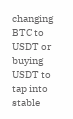changing BTC to USDT or buying USDT to tap into stable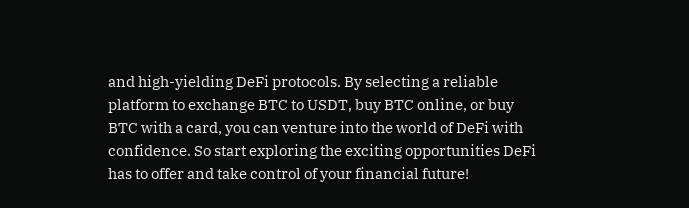and high-yielding DeFi protocols. By selecting a reliable platform to exchange BTC to USDT, buy BTC online, or buy BTC with a card, you can venture into the world of DeFi with confidence. So start exploring the exciting opportunities DeFi has to offer and take control of your financial future!